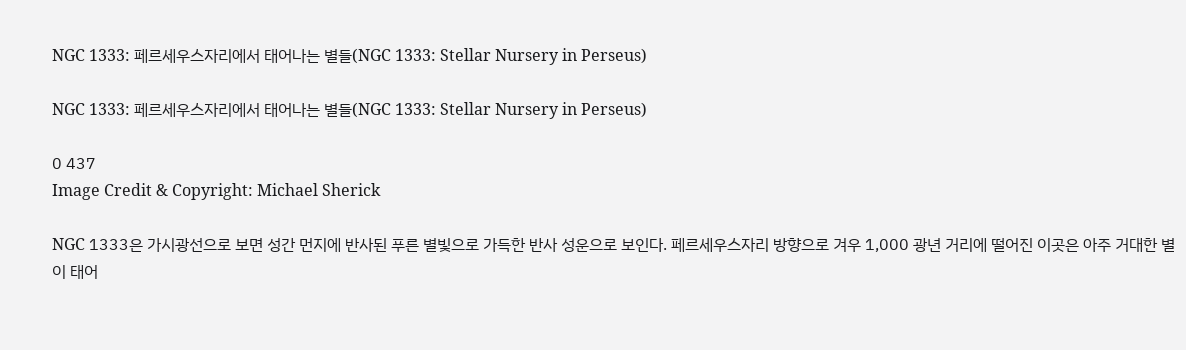NGC 1333: 페르세우스자리에서 태어나는 별들(NGC 1333: Stellar Nursery in Perseus)

NGC 1333: 페르세우스자리에서 태어나는 별들(NGC 1333: Stellar Nursery in Perseus)

0 437
Image Credit & Copyright: Michael Sherick

NGC 1333은 가시광선으로 보면 성간 먼지에 반사된 푸른 별빛으로 가득한 반사 성운으로 보인다. 페르세우스자리 방향으로 겨우 1,000 광년 거리에 떨어진 이곳은 아주 거대한 별이 태어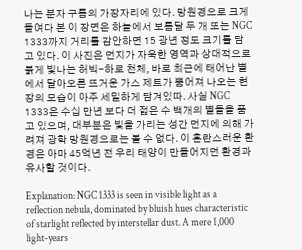나는 분자 구름의 가장자리에 있다. 망원경으로 크게 들여다 본 이 장면은 하늘에서 보름달 두 개 또는 NGC 1333까지 거리를 감안하면 15 광년 정도 크기를 담고 있다. 이 사진은 먼지가 자욱한 영역과 상대적으로 붉게 빛나는 허빅-하로 천체, 바로 최근에 태어난 별에서 달아오른 뜨거운 가스 제트가 뿜어져 나오는 현장의 모습이 아주 세밀하게 담겨있따. 사실 NGC 1333은 수십 만년 보다 더 젋은 수 백개의 별들을 품고 있으며, 대부분은 빛을 가리는 성간 먼지에 의해 가려져 광학 망원경으로는 볼 수 없다. 이 혼란스러운 환경은 아마 45억년 전 우리 태양이 만들어지던 환경과 유사할 것이다.

Explanation: NGC 1333 is seen in visible light as a reflection nebula, dominated by bluish hues characteristic of starlight reflected by interstellar dust. A mere 1,000 light-years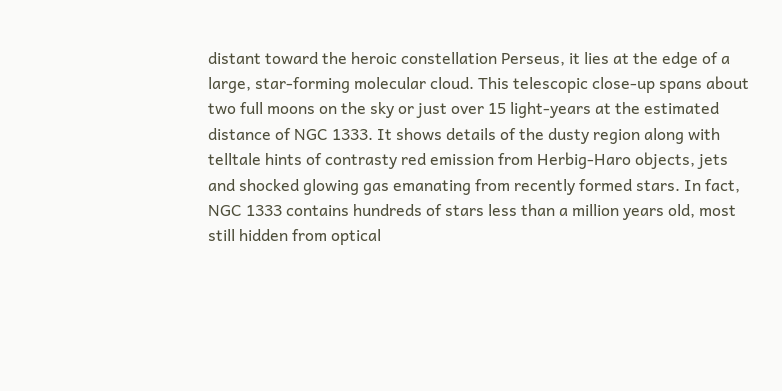distant toward the heroic constellation Perseus, it lies at the edge of a large, star-forming molecular cloud. This telescopic close-up spans about two full moons on the sky or just over 15 light-years at the estimated distance of NGC 1333. It shows details of the dusty region along with telltale hints of contrasty red emission from Herbig-Haro objects, jets and shocked glowing gas emanating from recently formed stars. In fact, NGC 1333 contains hundreds of stars less than a million years old, most still hidden from optical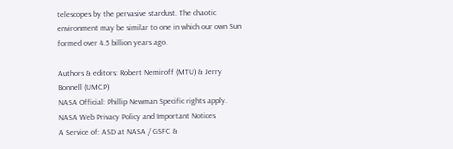telescopes by the pervasive stardust. The chaotic environment may be similar to one in which our own Sun formed over 4.5 billion years ago.

Authors & editors: Robert Nemiroff (MTU) & Jerry Bonnell (UMCP)
NASA Official: Phillip Newman Specific rights apply.
NASA Web Privacy Policy and Important Notices
A Service of: ASD at NASA / GSFC &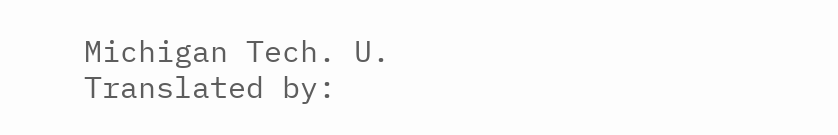Michigan Tech. U.
Translated by: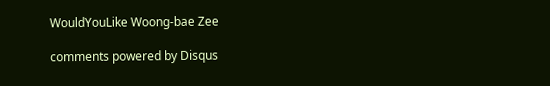WouldYouLike Woong-bae Zee

comments powered by Disqus